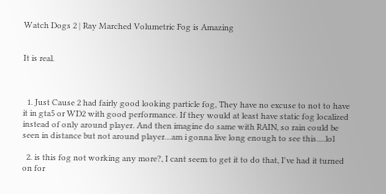Watch Dogs 2 | Ray Marched Volumetric Fog is Amazing


It is real.



  1. Just Cause 2 had fairly good looking particle fog, They have no excuse to not to have it in gta5 or WD2 with good performance. If they would at least have static fog localized instead of only around player. And then imagine do same with RAIN, so rain could be seen in distance but not around player…am i gonna live long enough to see this….lol

  2. is this fog not working any more?, I cant seem to get it to do that, I've had it turned on for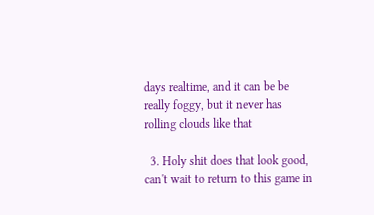days realtime, and it can be be really foggy, but it never has rolling clouds like that

  3. Holy shit does that look good, can't wait to return to this game in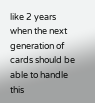like 2 years when the next generation of cards should be able to handle this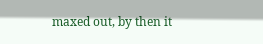maxed out, by then it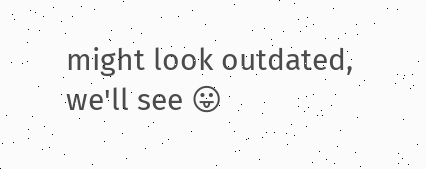might look outdated, we'll see 😛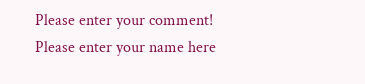Please enter your comment!
Please enter your name here